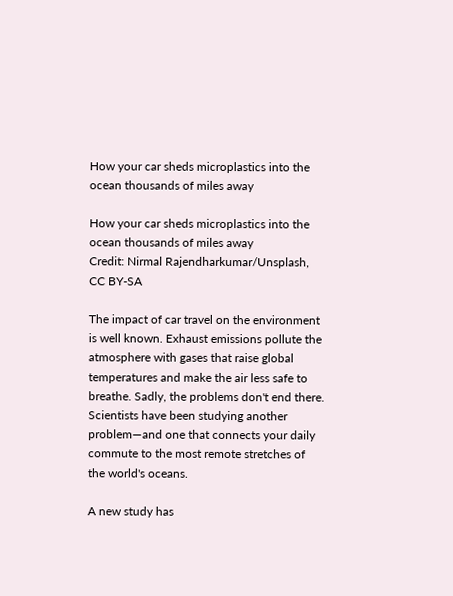How your car sheds microplastics into the ocean thousands of miles away

How your car sheds microplastics into the ocean thousands of miles away
Credit: Nirmal Rajendharkumar/Unsplash, CC BY-SA

The impact of car travel on the environment is well known. Exhaust emissions pollute the atmosphere with gases that raise global temperatures and make the air less safe to breathe. Sadly, the problems don't end there. Scientists have been studying another problem—and one that connects your daily commute to the most remote stretches of the world's oceans.

A new study has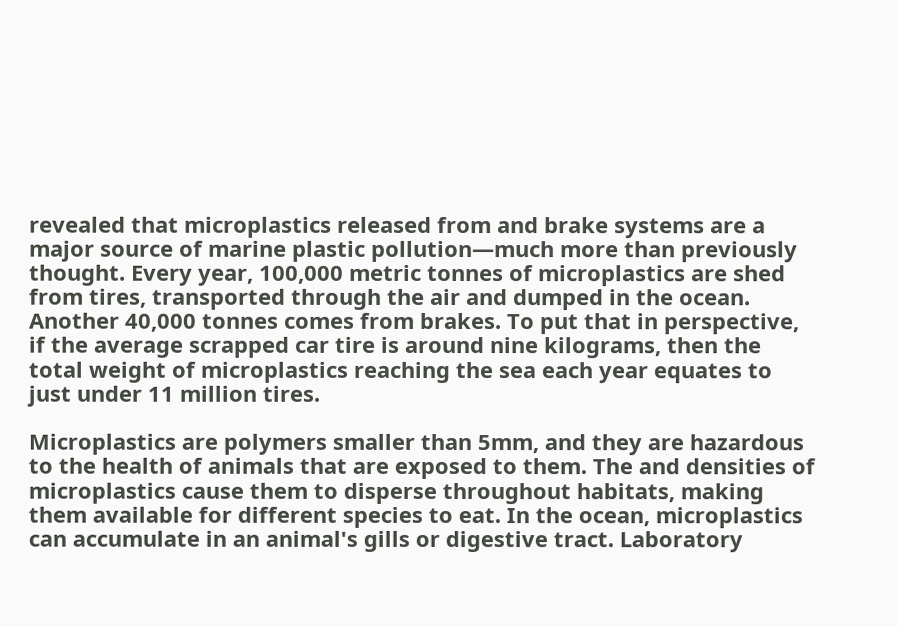revealed that microplastics released from and brake systems are a major source of marine plastic pollution—much more than previously thought. Every year, 100,000 metric tonnes of microplastics are shed from tires, transported through the air and dumped in the ocean. Another 40,000 tonnes comes from brakes. To put that in perspective, if the average scrapped car tire is around nine kilograms, then the total weight of microplastics reaching the sea each year equates to just under 11 million tires.

Microplastics are polymers smaller than 5mm, and they are hazardous to the health of animals that are exposed to them. The and densities of microplastics cause them to disperse throughout habitats, making them available for different species to eat. In the ocean, microplastics can accumulate in an animal's gills or digestive tract. Laboratory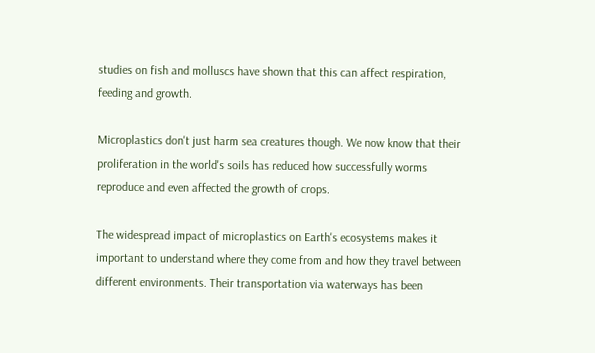studies on fish and molluscs have shown that this can affect respiration, feeding and growth.

Microplastics don't just harm sea creatures though. We now know that their proliferation in the world's soils has reduced how successfully worms reproduce and even affected the growth of crops.

The widespread impact of microplastics on Earth's ecosystems makes it important to understand where they come from and how they travel between different environments. Their transportation via waterways has been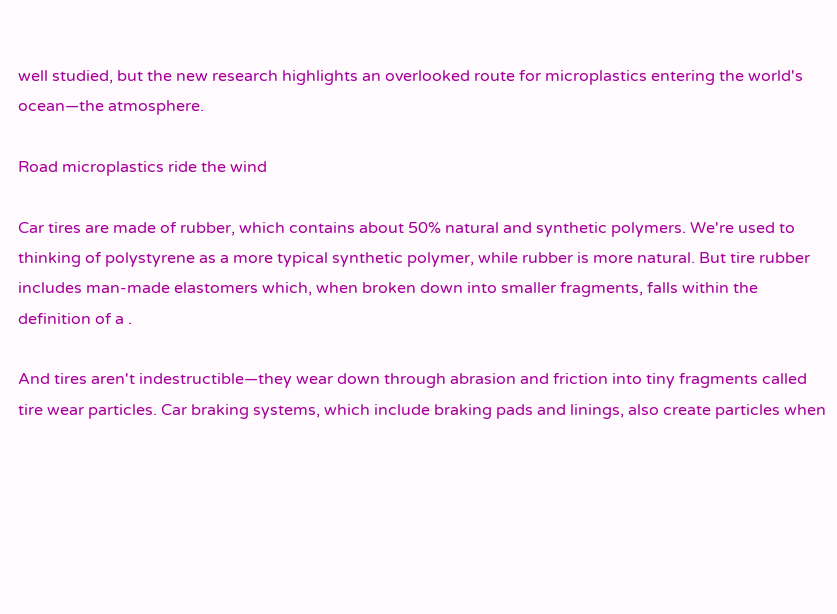well studied, but the new research highlights an overlooked route for microplastics entering the world's ocean—the atmosphere.

Road microplastics ride the wind

Car tires are made of rubber, which contains about 50% natural and synthetic polymers. We're used to thinking of polystyrene as a more typical synthetic polymer, while rubber is more natural. But tire rubber includes man-made elastomers which, when broken down into smaller fragments, falls within the definition of a .

And tires aren't indestructible—they wear down through abrasion and friction into tiny fragments called tire wear particles. Car braking systems, which include braking pads and linings, also create particles when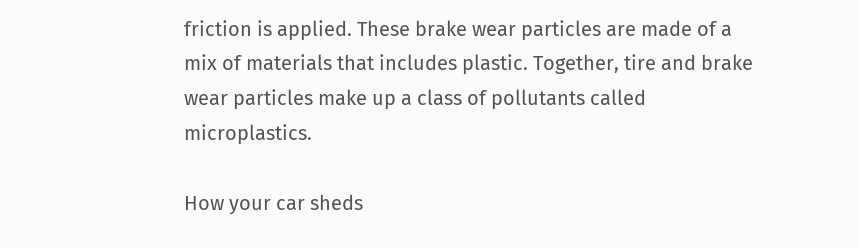friction is applied. These brake wear particles are made of a mix of materials that includes plastic. Together, tire and brake wear particles make up a class of pollutants called microplastics.

How your car sheds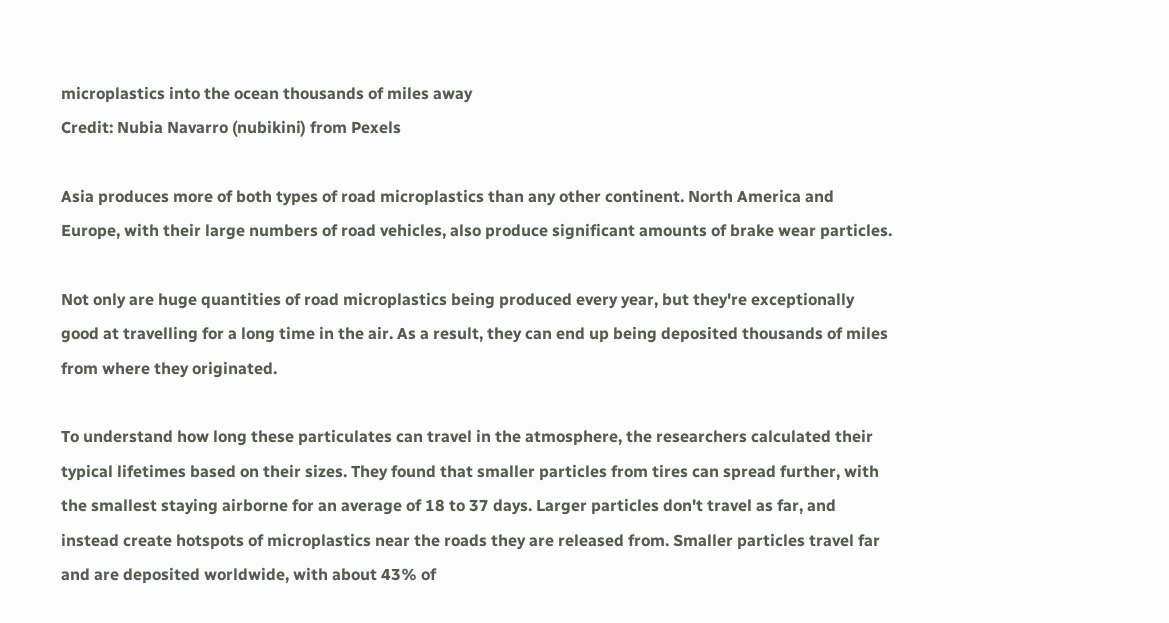microplastics into the ocean thousands of miles away
Credit: Nubia Navarro (nubikini) from Pexels

Asia produces more of both types of road microplastics than any other continent. North America and Europe, with their large numbers of road vehicles, also produce significant amounts of brake wear particles.

Not only are huge quantities of road microplastics being produced every year, but they're exceptionally good at travelling for a long time in the air. As a result, they can end up being deposited thousands of miles from where they originated.

To understand how long these particulates can travel in the atmosphere, the researchers calculated their typical lifetimes based on their sizes. They found that smaller particles from tires can spread further, with the smallest staying airborne for an average of 18 to 37 days. Larger particles don't travel as far, and instead create hotspots of microplastics near the roads they are released from. Smaller particles travel far and are deposited worldwide, with about 43% of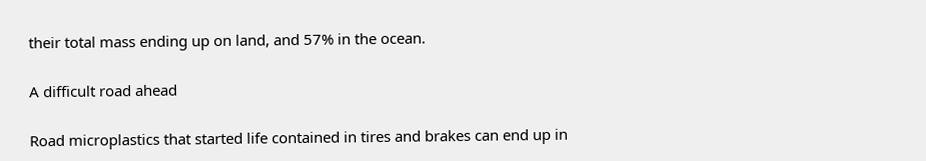their total mass ending up on land, and 57% in the ocean.

A difficult road ahead

Road microplastics that started life contained in tires and brakes can end up in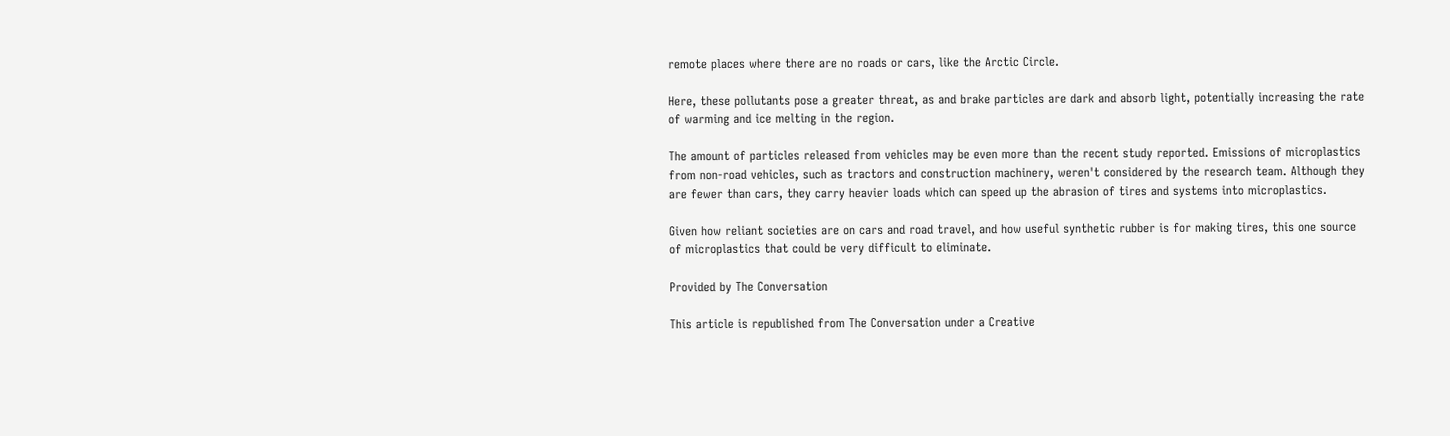remote places where there are no roads or cars, like the Arctic Circle.

Here, these pollutants pose a greater threat, as and brake particles are dark and absorb light, potentially increasing the rate of warming and ice melting in the region.

The amount of particles released from vehicles may be even more than the recent study reported. Emissions of microplastics from non-road vehicles, such as tractors and construction machinery, weren't considered by the research team. Although they are fewer than cars, they carry heavier loads which can speed up the abrasion of tires and systems into microplastics.

Given how reliant societies are on cars and road travel, and how useful synthetic rubber is for making tires, this one source of microplastics that could be very difficult to eliminate.

Provided by The Conversation

This article is republished from The Conversation under a Creative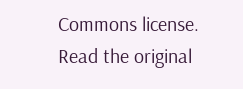Commons license. Read the original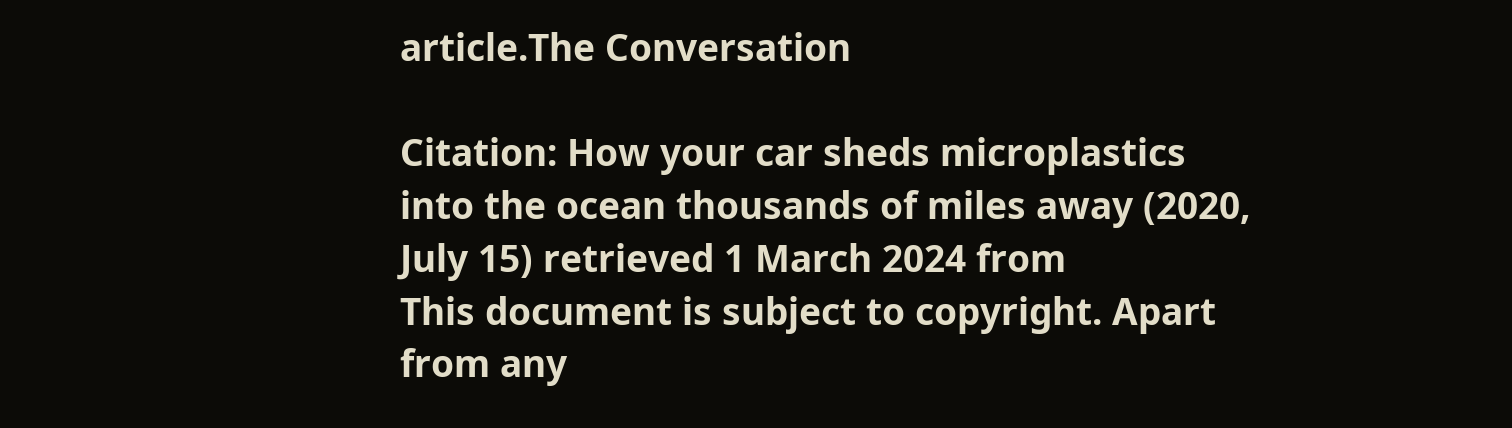article.The Conversation

Citation: How your car sheds microplastics into the ocean thousands of miles away (2020, July 15) retrieved 1 March 2024 from
This document is subject to copyright. Apart from any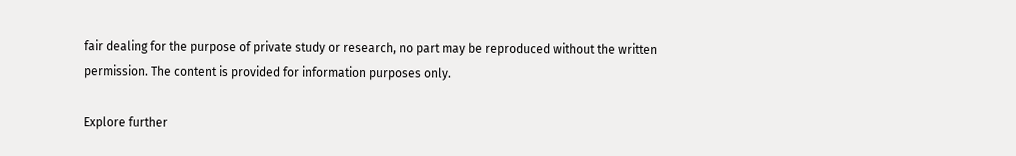fair dealing for the purpose of private study or research, no part may be reproduced without the written permission. The content is provided for information purposes only.

Explore further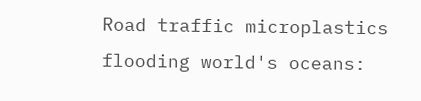Road traffic microplastics flooding world's oceans: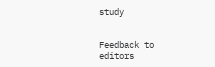study


Feedback to editors